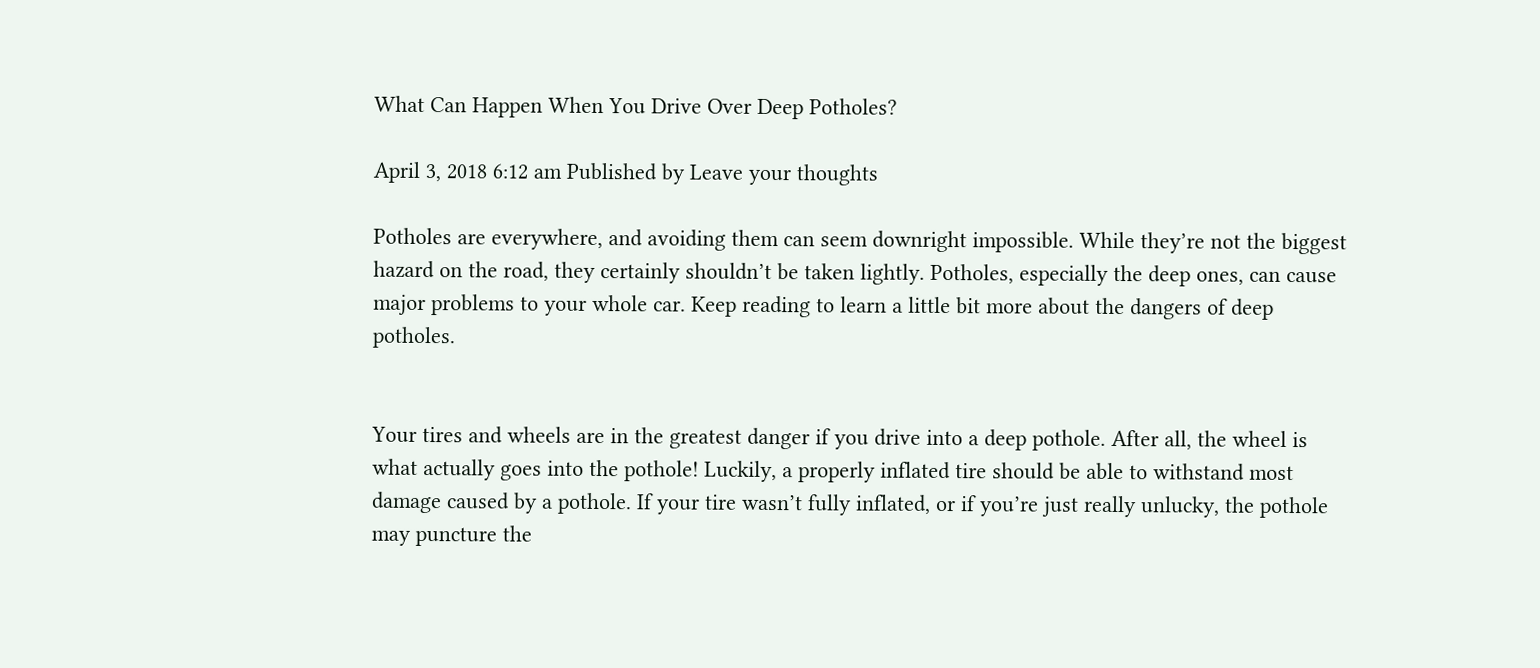What Can Happen When You Drive Over Deep Potholes?

April 3, 2018 6:12 am Published by Leave your thoughts

Potholes are everywhere, and avoiding them can seem downright impossible. While they’re not the biggest hazard on the road, they certainly shouldn’t be taken lightly. Potholes, especially the deep ones, can cause major problems to your whole car. Keep reading to learn a little bit more about the dangers of deep potholes.


Your tires and wheels are in the greatest danger if you drive into a deep pothole. After all, the wheel is what actually goes into the pothole! Luckily, a properly inflated tire should be able to withstand most damage caused by a pothole. If your tire wasn’t fully inflated, or if you’re just really unlucky, the pothole may puncture the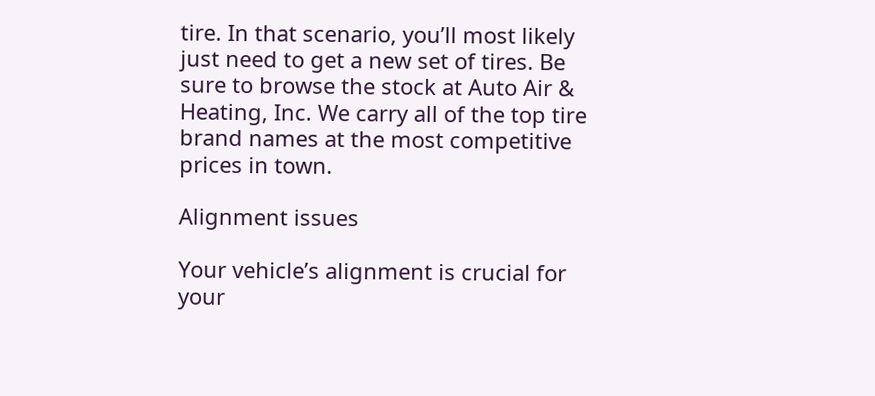tire. In that scenario, you’ll most likely just need to get a new set of tires. Be sure to browse the stock at Auto Air & Heating, Inc. We carry all of the top tire brand names at the most competitive prices in town.

Alignment issues

Your vehicle’s alignment is crucial for your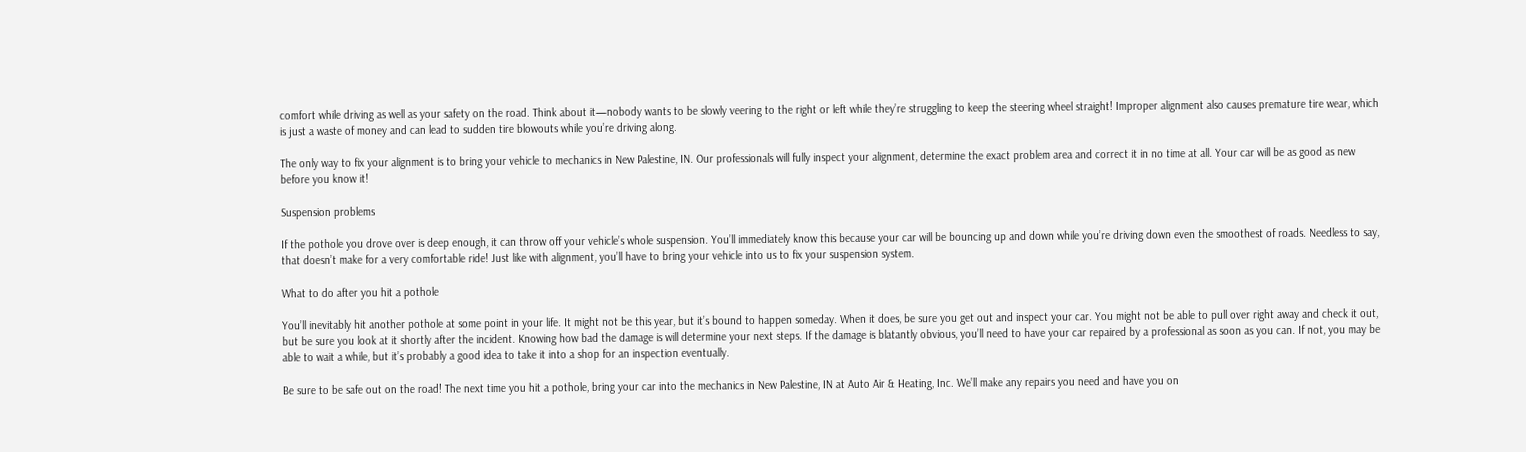comfort while driving as well as your safety on the road. Think about it—nobody wants to be slowly veering to the right or left while they’re struggling to keep the steering wheel straight! Improper alignment also causes premature tire wear, which is just a waste of money and can lead to sudden tire blowouts while you’re driving along.

The only way to fix your alignment is to bring your vehicle to mechanics in New Palestine, IN. Our professionals will fully inspect your alignment, determine the exact problem area and correct it in no time at all. Your car will be as good as new before you know it!

Suspension problems

If the pothole you drove over is deep enough, it can throw off your vehicle’s whole suspension. You’ll immediately know this because your car will be bouncing up and down while you’re driving down even the smoothest of roads. Needless to say, that doesn’t make for a very comfortable ride! Just like with alignment, you’ll have to bring your vehicle into us to fix your suspension system.

What to do after you hit a pothole

You’ll inevitably hit another pothole at some point in your life. It might not be this year, but it’s bound to happen someday. When it does, be sure you get out and inspect your car. You might not be able to pull over right away and check it out, but be sure you look at it shortly after the incident. Knowing how bad the damage is will determine your next steps. If the damage is blatantly obvious, you’ll need to have your car repaired by a professional as soon as you can. If not, you may be able to wait a while, but it’s probably a good idea to take it into a shop for an inspection eventually.

Be sure to be safe out on the road! The next time you hit a pothole, bring your car into the mechanics in New Palestine, IN at Auto Air & Heating, Inc. We’ll make any repairs you need and have you on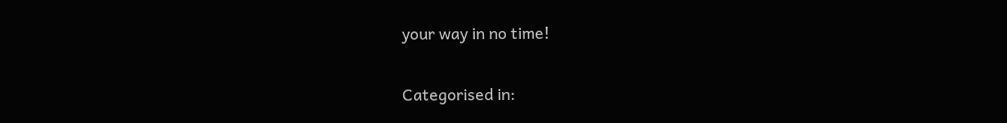your way in no time!

Categorised in: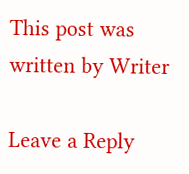This post was written by Writer

Leave a Reply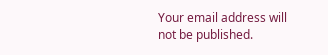Your email address will not be published.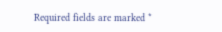Required fields are marked *